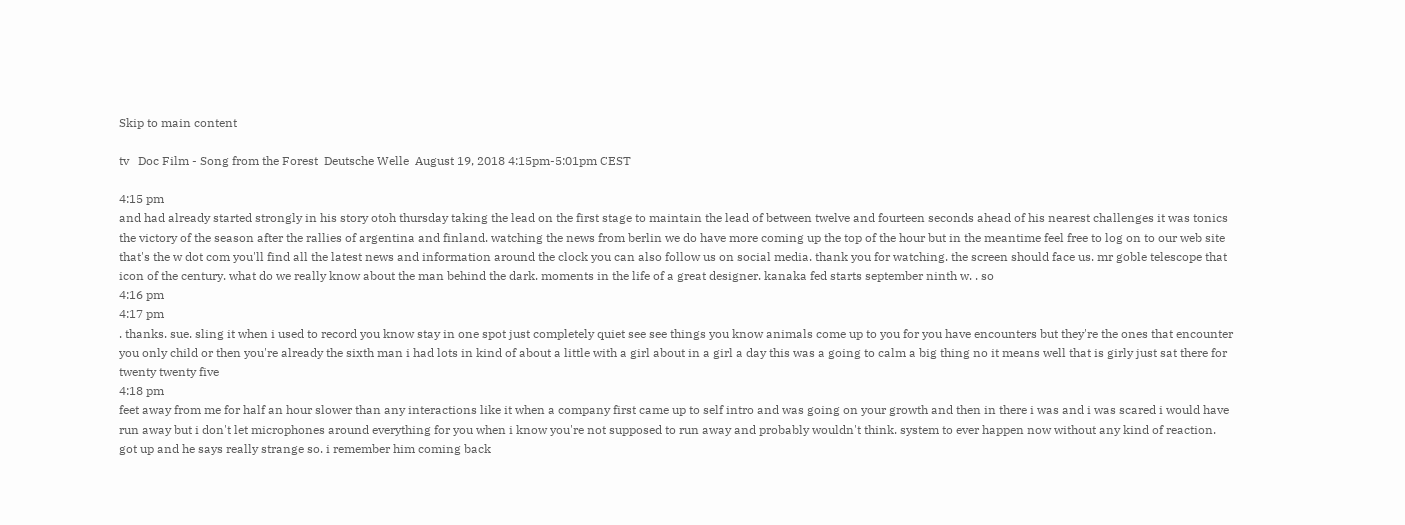Skip to main content

tv   Doc Film - Song from the Forest  Deutsche Welle  August 19, 2018 4:15pm-5:01pm CEST

4:15 pm
and had already started strongly in his story otoh thursday taking the lead on the first stage to maintain the lead of between twelve and fourteen seconds ahead of his nearest challenges it was tonics the victory of the season after the rallies of argentina and finland. watching the news from berlin we do have more coming up the top of the hour but in the meantime feel free to log on to our web site that's the w dot com you'll find all the latest news and information around the clock you can also follow us on social media. thank you for watching. the screen should face us. mr goble telescope that icon of the century. what do we really know about the man behind the dark. moments in the life of a great designer. kanaka fed starts september ninth w. . so
4:16 pm
4:17 pm
. thanks. sue. sling it when i used to record you know stay in one spot just completely quiet see see things you know animals come up to you for you have encounters but they're the ones that encounter you only child or then you're already the sixth man i had lots in kind of about a little with a girl about in a girl a day this was a going to calm a big thing no it means well that is girly just sat there for twenty twenty five
4:18 pm
feet away from me for half an hour slower than any interactions like it when a company first came up to self intro and was going on your growth and then in there i was and i was scared i would have run away but i don't let microphones around everything for you when i know you're not supposed to run away and probably wouldn't think. system to ever happen now without any kind of reaction. got up and he says really strange so. i remember him coming back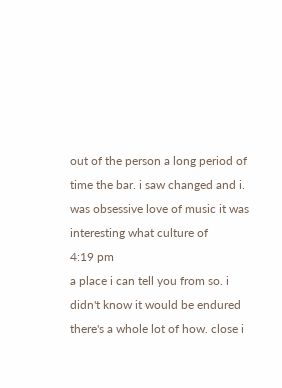out of the person a long period of time the bar. i saw changed and i. was obsessive love of music it was interesting what culture of
4:19 pm
a place i can tell you from so. i didn't know it would be endured there's a whole lot of how. close i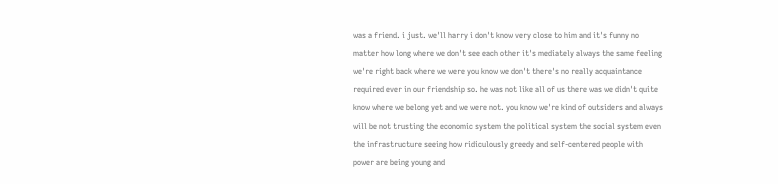was a friend. i just. we'll harry i don't know very close to him and it's funny no matter how long where we don't see each other it's mediately always the same feeling we're right back where we were you know we don't there's no really acquaintance required ever in our friendship so. he was not like all of us there was we didn't quite know where we belong yet and we were not. you know we're kind of outsiders and always will be not trusting the economic system the political system the social system even the infrastructure seeing how ridiculously greedy and self-centered people with power are being young and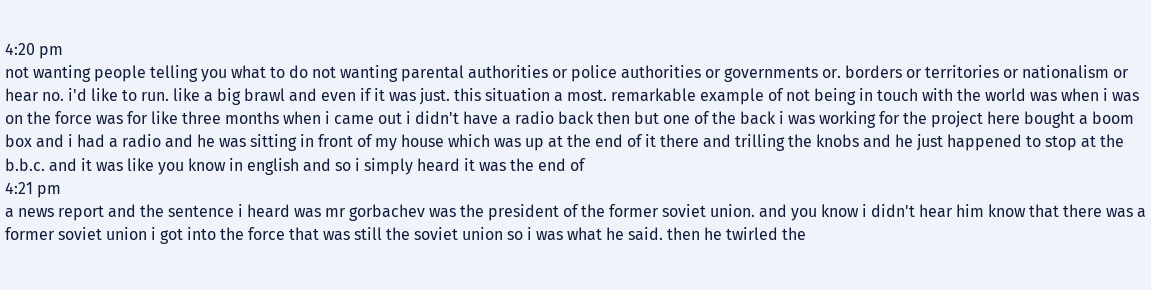4:20 pm
not wanting people telling you what to do not wanting parental authorities or police authorities or governments or. borders or territories or nationalism or hear no. i'd like to run. like a big brawl and even if it was just. this situation a most. remarkable example of not being in touch with the world was when i was on the force was for like three months when i came out i didn't have a radio back then but one of the back i was working for the project here bought a boom box and i had a radio and he was sitting in front of my house which was up at the end of it there and trilling the knobs and he just happened to stop at the b.b.c. and it was like you know in english and so i simply heard it was the end of
4:21 pm
a news report and the sentence i heard was mr gorbachev was the president of the former soviet union. and you know i didn't hear him know that there was a former soviet union i got into the force that was still the soviet union so i was what he said. then he twirled the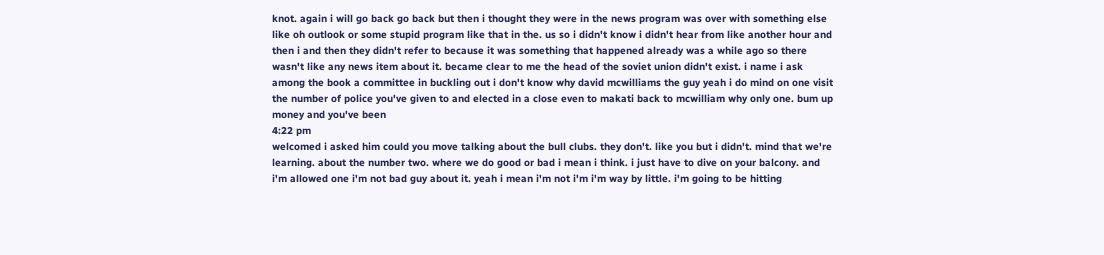knot. again i will go back go back but then i thought they were in the news program was over with something else like oh outlook or some stupid program like that in the. us so i didn't know i didn't hear from like another hour and then i and then they didn't refer to because it was something that happened already was a while ago so there wasn't like any news item about it. became clear to me the head of the soviet union didn't exist. i name i ask among the book a committee in buckling out i don't know why david mcwilliams the guy yeah i do mind on one visit the number of police you've given to and elected in a close even to makati back to mcwilliam why only one. bum up money and you've been
4:22 pm
welcomed i asked him could you move talking about the bull clubs. they don't. like you but i didn't. mind that we're learning. about the number two. where we do good or bad i mean i think. i just have to dive on your balcony. and i'm allowed one i'm not bad guy about it. yeah i mean i'm not i'm i'm way by little. i'm going to be hitting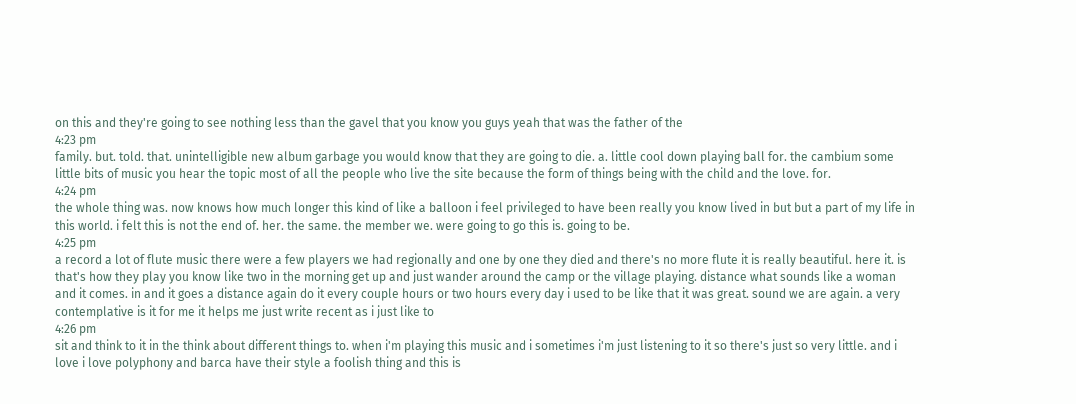on this and they're going to see nothing less than the gavel that you know you guys yeah that was the father of the
4:23 pm
family. but. told. that. unintelligible new album garbage you would know that they are going to die. a. little cool down playing ball for. the cambium some little bits of music you hear the topic most of all the people who live the site because the form of things being with the child and the love. for.
4:24 pm
the whole thing was. now knows how much longer this kind of like a balloon i feel privileged to have been really you know lived in but but a part of my life in this world. i felt this is not the end of. her. the same. the member we. were going to go this is. going to be.
4:25 pm
a record a lot of flute music there were a few players we had regionally and one by one they died and there's no more flute it is really beautiful. here it. is that's how they play you know like two in the morning get up and just wander around the camp or the village playing. distance what sounds like a woman and it comes. in and it goes a distance again do it every couple hours or two hours every day i used to be like that it was great. sound we are again. a very contemplative is it for me it helps me just write recent as i just like to
4:26 pm
sit and think to it in the think about different things to. when i'm playing this music and i sometimes i'm just listening to it so there's just so very little. and i love i love polyphony and barca have their style a foolish thing and this is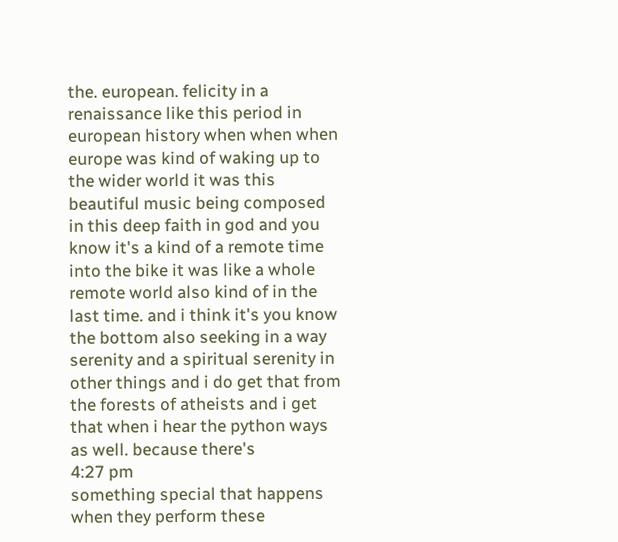the. european. felicity in a renaissance like this period in european history when when when europe was kind of waking up to the wider world it was this beautiful music being composed in this deep faith in god and you know it's a kind of a remote time into the bike it was like a whole remote world also kind of in the last time. and i think it's you know the bottom also seeking in a way serenity and a spiritual serenity in other things and i do get that from the forests of atheists and i get that when i hear the python ways as well. because there's
4:27 pm
something special that happens when they perform these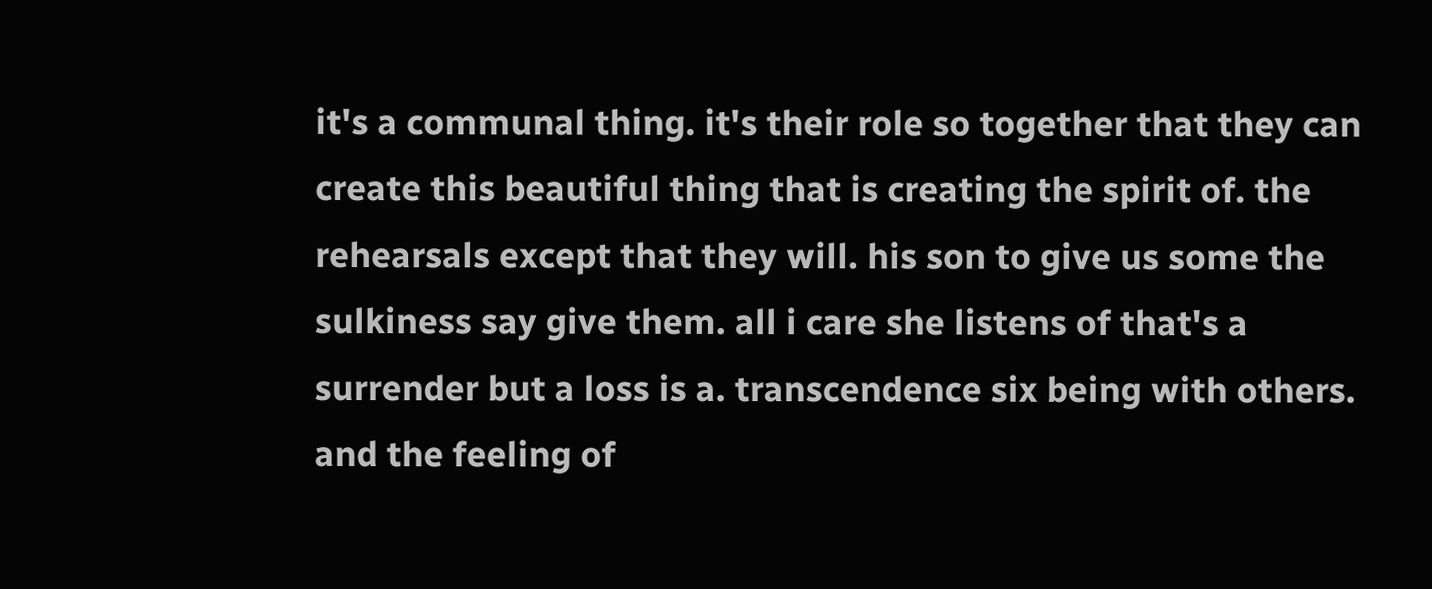it's a communal thing. it's their role so together that they can create this beautiful thing that is creating the spirit of. the rehearsals except that they will. his son to give us some the sulkiness say give them. all i care she listens of that's a surrender but a loss is a. transcendence six being with others. and the feeling of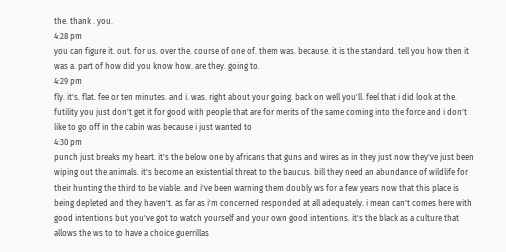the. thank . you.
4:28 pm
you can figure it. out. for us. over the. course of one of. them was. because. it is the standard. tell you how then it was a. part of how did you know how. are they. going to.
4:29 pm
fly. it's. flat. fee or ten minutes. and i. was. right about your going. back on well you'll. feel that i did look at the. futility you just don't get it for good with people that are for merits of the same coming into the force and i don't like to go off in the cabin was because i just wanted to
4:30 pm
punch just breaks my heart. it's the below one by africans that guns and wires as in they just now they've just been wiping out the animals. it's become an existential threat to the baucus. bill they need an abundance of wildlife for their hunting the third to be viable. and i've been warning them doubly ws for a few years now that this place is being depleted and they haven't. as far as i'm concerned responded at all adequately. i mean can't comes here with good intentions but you've got to watch yourself and your own good intentions. it's the black as a culture that allows the ws to to have a choice guerrillas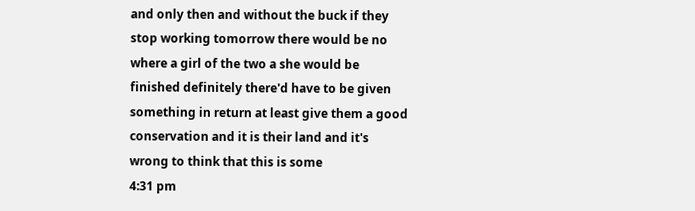and only then and without the buck if they stop working tomorrow there would be no where a girl of the two a she would be finished definitely there'd have to be given something in return at least give them a good conservation and it is their land and it's wrong to think that this is some
4:31 pm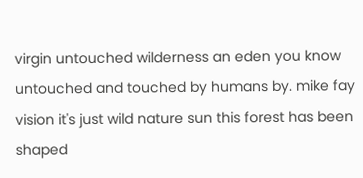virgin untouched wilderness an eden you know untouched and touched by humans by. mike fay vision it's just wild nature sun this forest has been shaped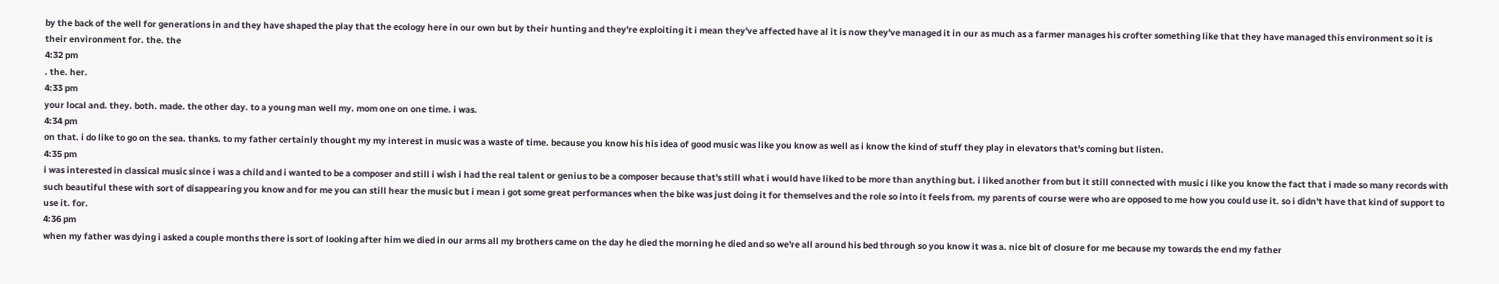by the back of the well for generations in and they have shaped the play that the ecology here in our own but by their hunting and they're exploiting it i mean they've affected have al it is now they've managed it in our as much as a farmer manages his crofter something like that they have managed this environment so it is their environment for. the. the
4:32 pm
. the. her.
4:33 pm
your local and. they. both. made. the other day. to a young man well my. mom one on one time. i was.
4:34 pm
on that. i do like to go on the sea. thanks. to my father certainly thought my my interest in music was a waste of time. because you know his his idea of good music was like you know as well as i know the kind of stuff they play in elevators that's coming but listen.
4:35 pm
i was interested in classical music since i was a child and i wanted to be a composer and still i wish i had the real talent or genius to be a composer because that's still what i would have liked to be more than anything but. i liked another from but it still connected with music i like you know the fact that i made so many records with such beautiful these with sort of disappearing you know and for me you can still hear the music but i mean i got some great performances when the bike was just doing it for themselves and the role so into it feels from. my parents of course were who are opposed to me how you could use it. so i didn't have that kind of support to use it. for.
4:36 pm
when my father was dying i asked a couple months there is sort of looking after him we died in our arms all my brothers came on the day he died the morning he died and so we're all around his bed through so you know it was a. nice bit of closure for me because my towards the end my father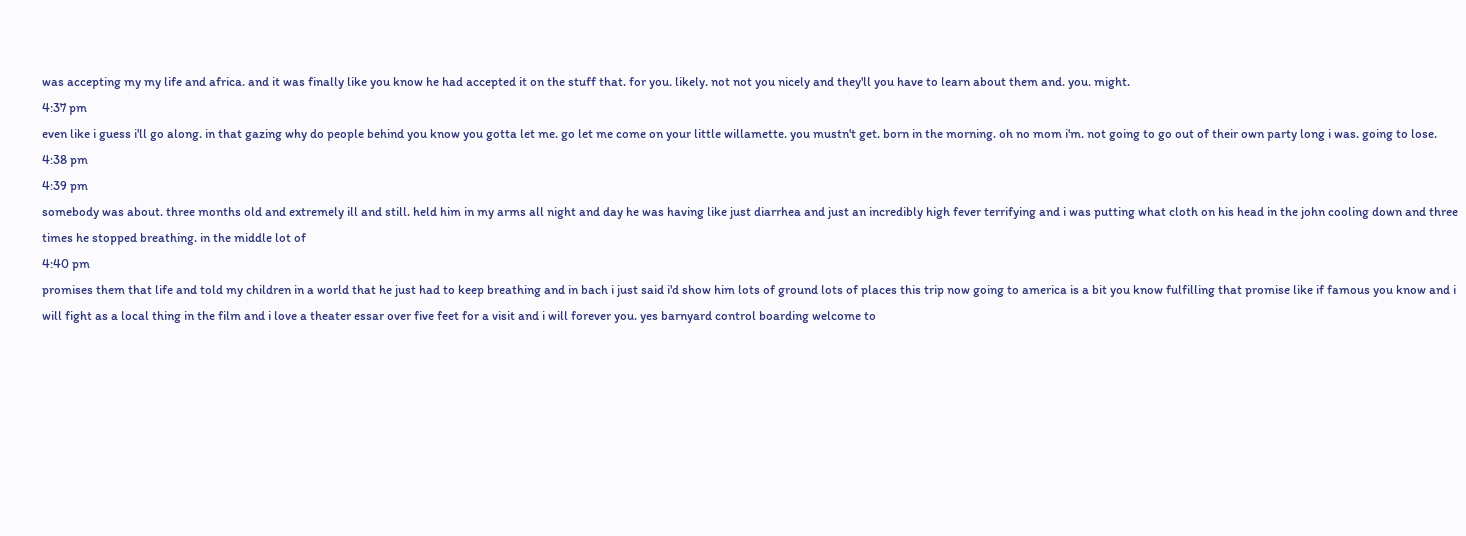was accepting my my life and africa. and it was finally like you know he had accepted it on the stuff that. for you. likely. not not you nicely and they'll you have to learn about them and. you. might.
4:37 pm
even like i guess i'll go along. in that gazing why do people behind you know you gotta let me. go let me come on your little willamette. you mustn't get. born in the morning. oh no mom i'm. not going to go out of their own party long i was. going to lose.
4:38 pm
4:39 pm
somebody was about. three months old and extremely ill and still. held him in my arms all night and day he was having like just diarrhea and just an incredibly high fever terrifying and i was putting what cloth on his head in the john cooling down and three times he stopped breathing. in the middle lot of
4:40 pm
promises them that life and told my children in a world that he just had to keep breathing and in bach i just said i'd show him lots of ground lots of places this trip now going to america is a bit you know fulfilling that promise like if famous you know and i will fight as a local thing in the film and i love a theater essar over five feet for a visit and i will forever you. yes barnyard control boarding welcome to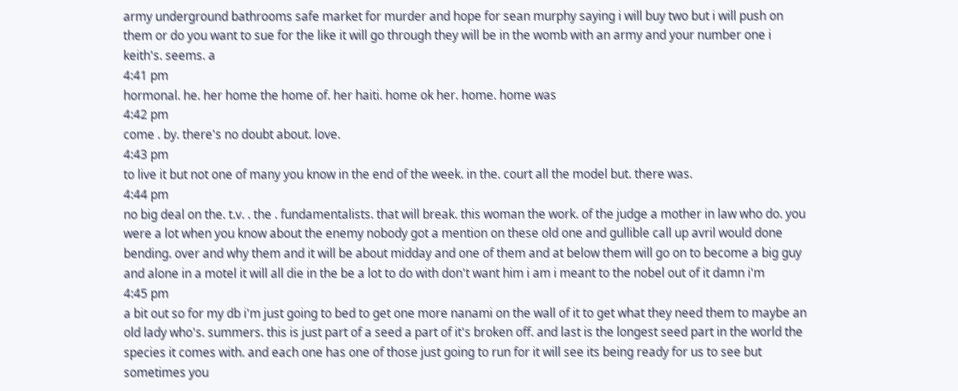army underground bathrooms safe market for murder and hope for sean murphy saying i will buy two but i will push on them or do you want to sue for the like it will go through they will be in the womb with an army and your number one i keith's. seems. a
4:41 pm
hormonal. he. her home the home of. her haiti. home ok her. home. home was
4:42 pm
come . by. there's no doubt about. love.
4:43 pm
to live it but not one of many you know in the end of the week. in the. court all the model but. there was.
4:44 pm
no big deal on the. t.v. . the . fundamentalists. that will break. this woman the work. of the judge a mother in law who do. you were a lot when you know about the enemy nobody got a mention on these old one and gullible call up avril would done bending. over and why them and it will be about midday and one of them and at below them will go on to become a big guy and alone in a motel it will all die in the be a lot to do with don't want him i am i meant to the nobel out of it damn i'm
4:45 pm
a bit out so for my db i'm just going to bed to get one more nanami on the wall of it to get what they need them to maybe an old lady who's. summers. this is just part of a seed a part of it's broken off. and last is the longest seed part in the world the species it comes with. and each one has one of those just going to run for it will see its being ready for us to see but sometimes you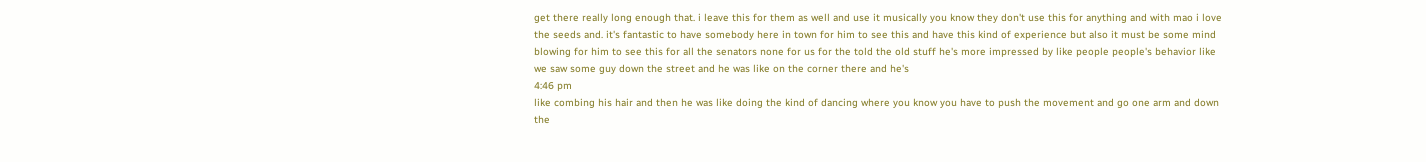get there really long enough that. i leave this for them as well and use it musically you know they don't use this for anything and with mao i love the seeds and. it's fantastic to have somebody here in town for him to see this and have this kind of experience but also it must be some mind blowing for him to see this for all the senators none for us for the told the old stuff he's more impressed by like people people's behavior like we saw some guy down the street and he was like on the corner there and he's
4:46 pm
like combing his hair and then he was like doing the kind of dancing where you know you have to push the movement and go one arm and down the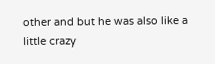other and but he was also like a little crazy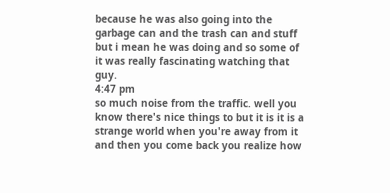because he was also going into the garbage can and the trash can and stuff but i mean he was doing and so some of it was really fascinating watching that guy.
4:47 pm
so much noise from the traffic. well you know there's nice things to but it is it is a strange world when you're away from it and then you come back you realize how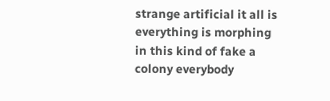strange artificial it all is everything is morphing in this kind of fake a colony everybody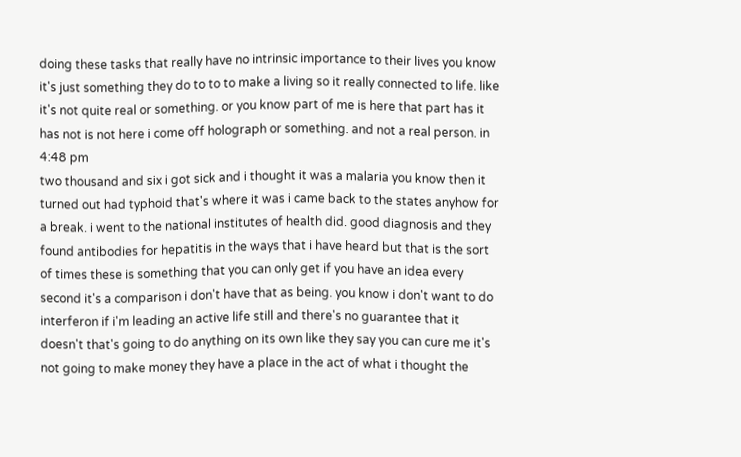doing these tasks that really have no intrinsic importance to their lives you know it's just something they do to to to make a living so it really connected to life. like it's not quite real or something. or you know part of me is here that part has it has not is not here i come off holograph or something. and not a real person. in
4:48 pm
two thousand and six i got sick and i thought it was a malaria you know then it turned out had typhoid that's where it was i came back to the states anyhow for a break. i went to the national institutes of health did. good diagnosis and they found antibodies for hepatitis in the ways that i have heard but that is the sort of times these is something that you can only get if you have an idea every second it's a comparison i don't have that as being. you know i don't want to do interferon if i'm leading an active life still and there's no guarantee that it doesn't that's going to do anything on its own like they say you can cure me it's not going to make money they have a place in the act of what i thought the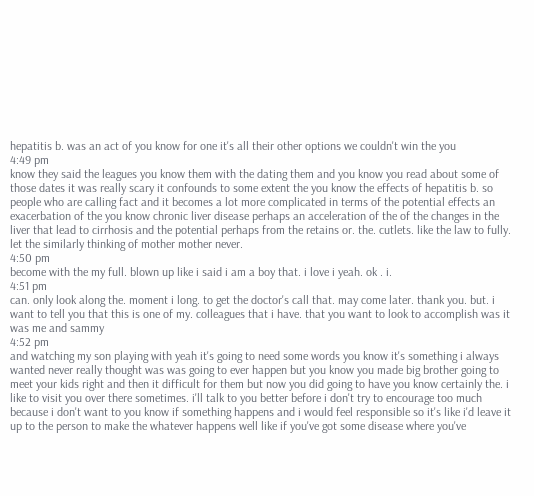hepatitis b. was an act of you know for one it's all their other options we couldn't win the you
4:49 pm
know they said the leagues you know them with the dating them and you know you read about some of those dates it was really scary it confounds to some extent the you know the effects of hepatitis b. so people who are calling fact and it becomes a lot more complicated in terms of the potential effects an exacerbation of the you know chronic liver disease perhaps an acceleration of the of the changes in the liver that lead to cirrhosis and the potential perhaps from the retains or. the. cutlets. like the law to fully. let the similarly thinking of mother mother never.
4:50 pm
become with the my full. blown up like i said i am a boy that. i love i yeah. ok . i.
4:51 pm
can. only look along the. moment i long. to get the doctor's call that. may come later. thank you. but. i want to tell you that this is one of my. colleagues that i have. that you want to look to accomplish was it was me and sammy
4:52 pm
and watching my son playing with yeah it's going to need some words you know it's something i always wanted never really thought was was going to ever happen but you know you made big brother going to meet your kids right and then it difficult for them but now you did going to have you know certainly the. i like to visit you over there sometimes. i'll talk to you better before i don't try to encourage too much because i don't want to you know if something happens and i would feel responsible so it's like i'd leave it up to the person to make the whatever happens well like if you've got some disease where you've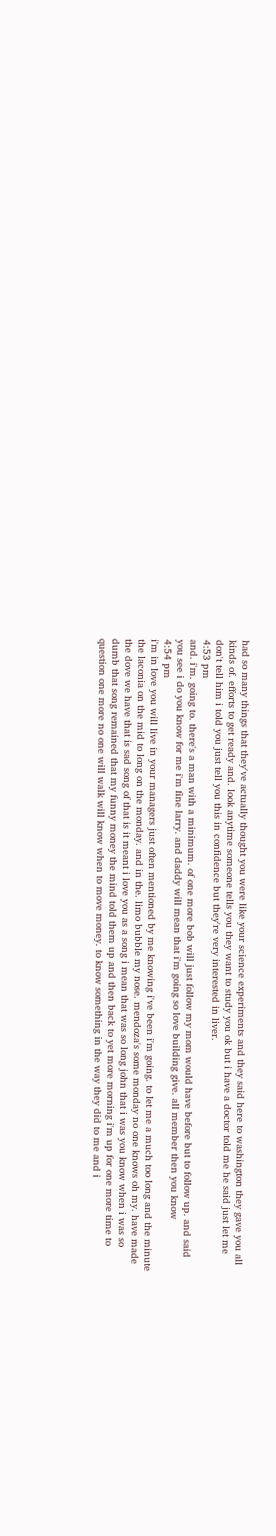had so many things that they've actually thought you were like your science experiments and they said here to washington they gave you all kinds of. efforts to get ready and. look anytime someone tells you they want to study you ok but i have a doctor told me he said just let me don't tell him i told you just tell you this in confidence but they're very interested in liver.
4:53 pm
and. i'm. going to. there's a man with a minimum. of one more bob will just follow my mom would have before but to follow up. and said you see i do you know for me i'm fine larry. and daddy will mean that i'm going so love building give. all member then you know
4:54 pm
i'm in love you will live in your managers just often mentioned by me knowing i've been i'm going. to let me a much too long and the minute the laconia on the mid to long on the monday. and in the. limo bubble my nose. mendoza's some monday no one knows oh my. have made the dove we have that is sad song of that is it meant i love you as a song i mean that was so long john that i was you know when i was so dumb that song remained that my funny money the mind told them up and then back to yet more morning i'm up for one more time to question one more no one will walk will know when to move money. to know something in the way they did to me and i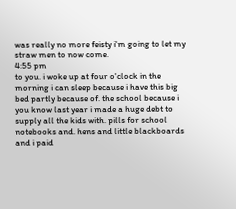was really no more feisty i'm going to let my straw men to now come.
4:55 pm
to you. i woke up at four o'clock in the morning i can sleep because i have this big bed partly because of. the school because i you know last year i made a huge debt to supply all the kids with. pills for school notebooks and. hens and little blackboards and i paid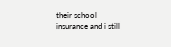their school insurance and i still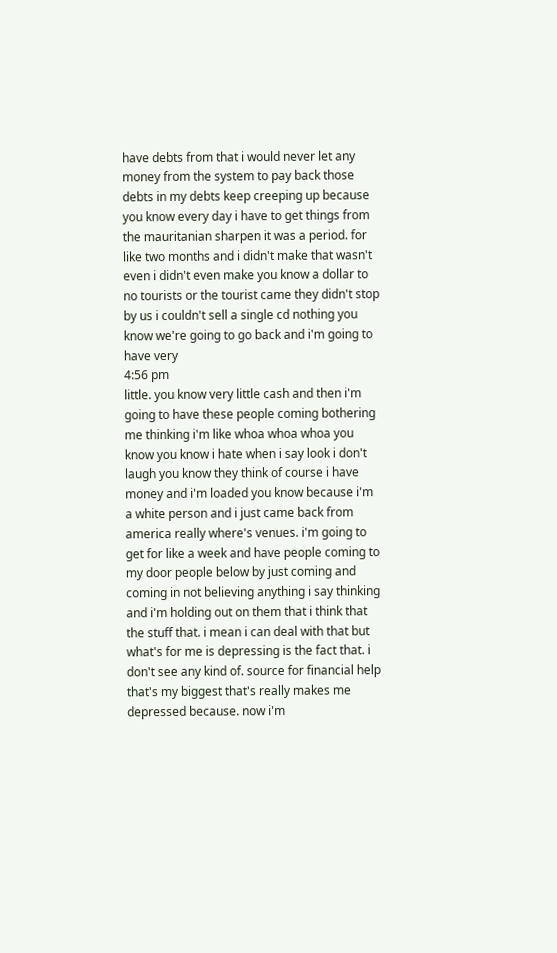have debts from that i would never let any money from the system to pay back those debts in my debts keep creeping up because you know every day i have to get things from the mauritanian sharpen it was a period. for like two months and i didn't make that wasn't even i didn't even make you know a dollar to no tourists or the tourist came they didn't stop by us i couldn't sell a single cd nothing you know we're going to go back and i'm going to have very
4:56 pm
little. you know very little cash and then i'm going to have these people coming bothering me thinking i'm like whoa whoa whoa you know you know i hate when i say look i don't laugh you know they think of course i have money and i'm loaded you know because i'm a white person and i just came back from america really where's venues. i'm going to get for like a week and have people coming to my door people below by just coming and coming in not believing anything i say thinking and i'm holding out on them that i think that the stuff that. i mean i can deal with that but what's for me is depressing is the fact that. i don't see any kind of. source for financial help that's my biggest that's really makes me depressed because. now i'm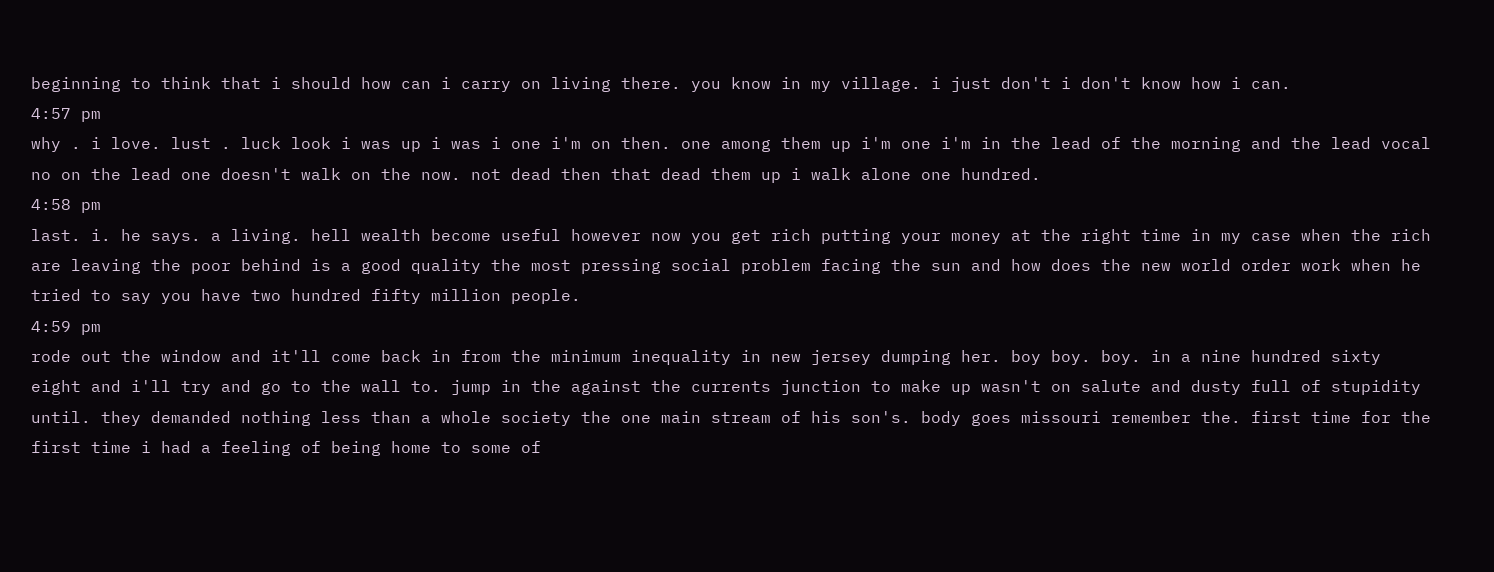beginning to think that i should how can i carry on living there. you know in my village. i just don't i don't know how i can.
4:57 pm
why . i love. lust . luck look i was up i was i one i'm on then. one among them up i'm one i'm in the lead of the morning and the lead vocal no on the lead one doesn't walk on the now. not dead then that dead them up i walk alone one hundred.
4:58 pm
last. i. he says. a living. hell wealth become useful however now you get rich putting your money at the right time in my case when the rich are leaving the poor behind is a good quality the most pressing social problem facing the sun and how does the new world order work when he tried to say you have two hundred fifty million people.
4:59 pm
rode out the window and it'll come back in from the minimum inequality in new jersey dumping her. boy boy. boy. in a nine hundred sixty eight and i'll try and go to the wall to. jump in the against the currents junction to make up wasn't on salute and dusty full of stupidity until. they demanded nothing less than a whole society the one main stream of his son's. body goes missouri remember the. first time for the first time i had a feeling of being home to some of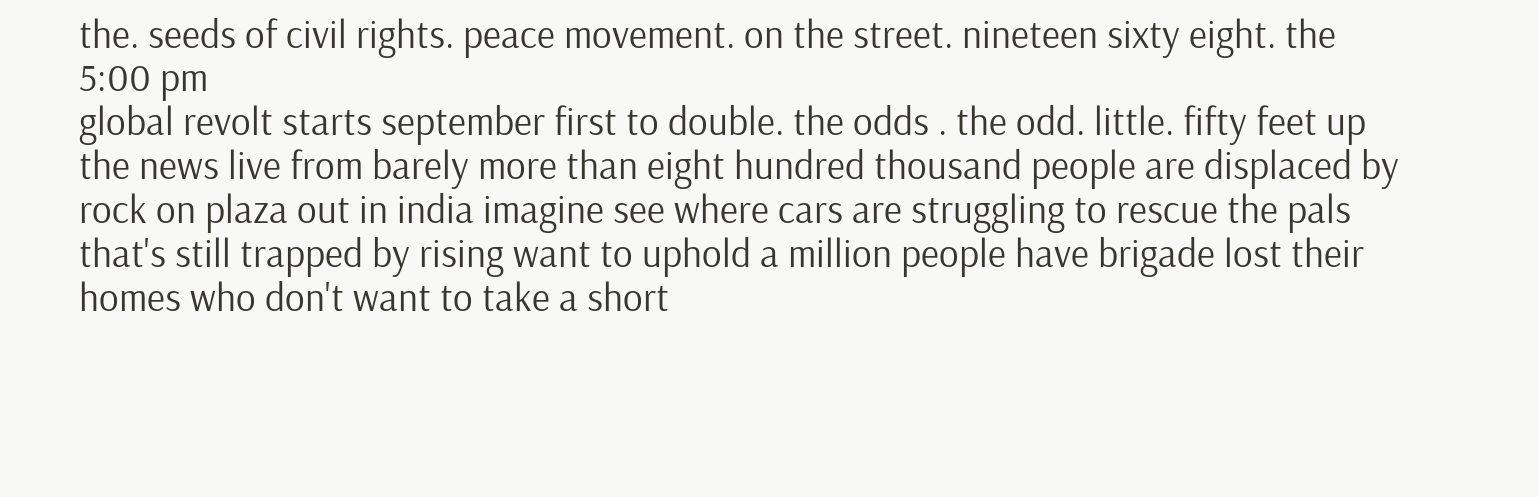the. seeds of civil rights. peace movement. on the street. nineteen sixty eight. the
5:00 pm
global revolt starts september first to double. the odds . the odd. little. fifty feet up the news live from barely more than eight hundred thousand people are displaced by rock on plaza out in india imagine see where cars are struggling to rescue the pals that's still trapped by rising want to uphold a million people have brigade lost their homes who don't want to take a short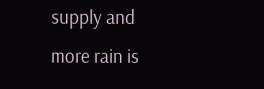supply and more rain is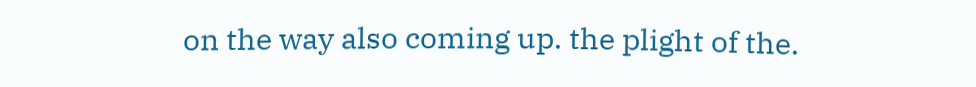on the way also coming up. the plight of the.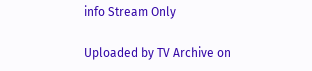info Stream Only

Uploaded by TV Archive on